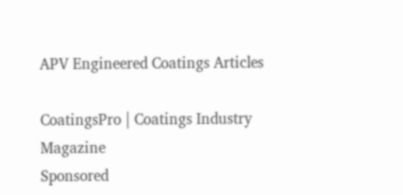APV Engineered Coatings Articles

CoatingsPro | Coatings Industry Magazine
Sponsored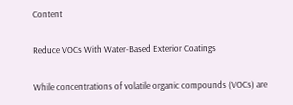Content

Reduce VOCs With Water-Based Exterior Coatings

While concentrations of volatile organic compounds (VOCs) are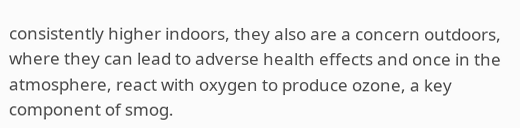consistently higher indoors, they also are a concern outdoors, where they can lead to adverse health effects and once in the atmosphere, react with oxygen to produce ozone, a key component of smog.